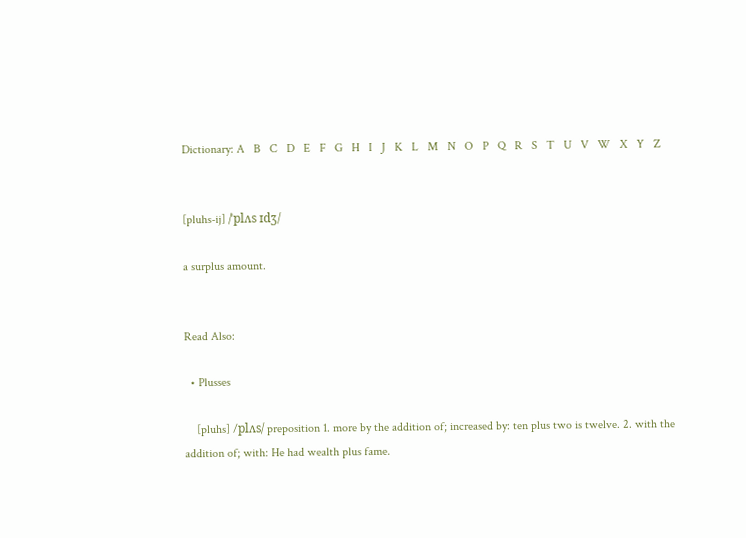Dictionary: A   B   C   D   E   F   G   H   I   J   K   L   M   N   O   P   Q   R   S   T   U   V   W   X   Y   Z


[pluhs-ij] /ˈplʌs ɪdʒ/

a surplus amount.


Read Also:

  • Plusses

    [pluhs] /plʌs/ preposition 1. more by the addition of; increased by: ten plus two is twelve. 2. with the addition of; with: He had wealth plus fame.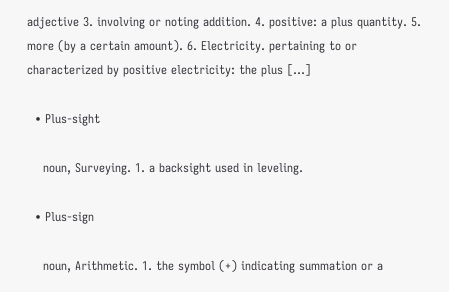adjective 3. involving or noting addition. 4. positive: a plus quantity. 5. more (by a certain amount). 6. Electricity. pertaining to or characterized by positive electricity: the plus […]

  • Plus-sight

    noun, Surveying. 1. a backsight used in leveling.

  • Plus-sign

    noun, Arithmetic. 1. the symbol (+) indicating summation or a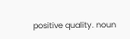positive quality. noun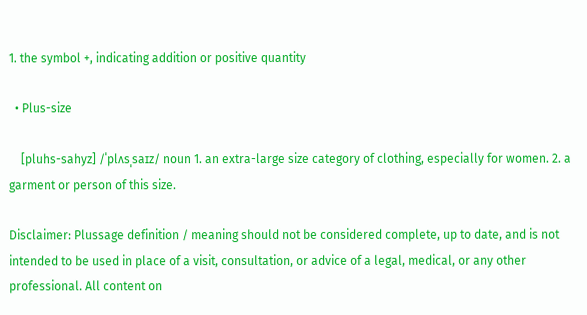1. the symbol +, indicating addition or positive quantity

  • Plus-size

    [pluhs-sahyz] /ˈplʌsˌsaɪz/ noun 1. an extra-large size category of clothing, especially for women. 2. a garment or person of this size.

Disclaimer: Plussage definition / meaning should not be considered complete, up to date, and is not intended to be used in place of a visit, consultation, or advice of a legal, medical, or any other professional. All content on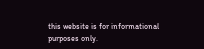this website is for informational purposes only.